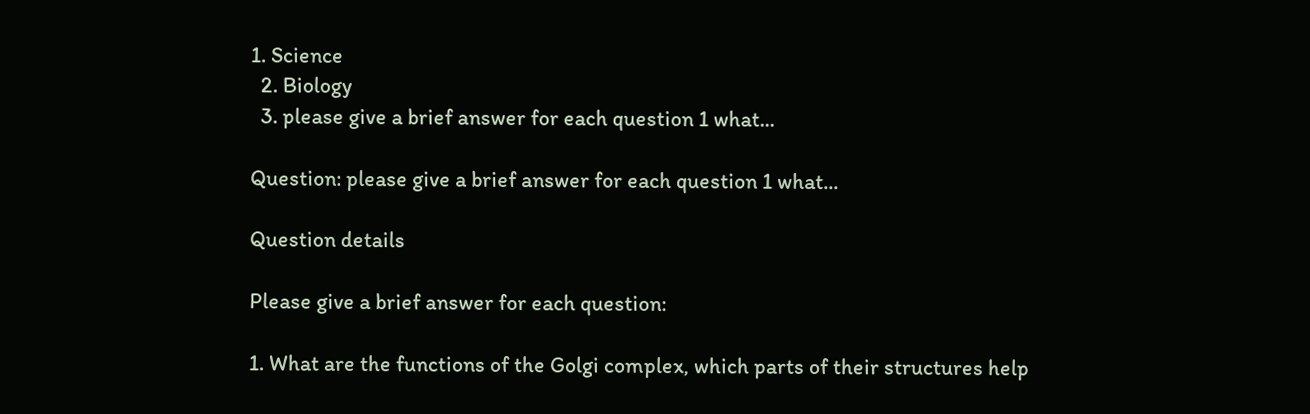1. Science
  2. Biology
  3. please give a brief answer for each question 1 what...

Question: please give a brief answer for each question 1 what...

Question details

Please give a brief answer for each question:

1. What are the functions of the Golgi complex, which parts of their structures help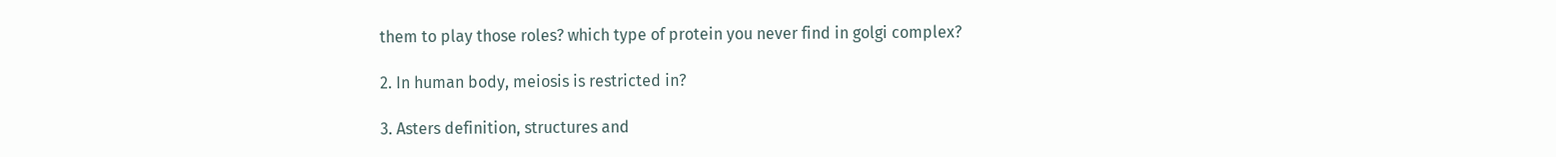them to play those roles? which type of protein you never find in golgi complex?

2. In human body, meiosis is restricted in?

3. Asters definition, structures and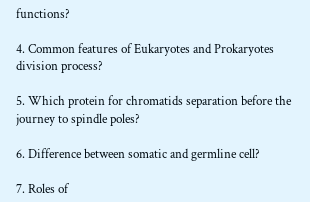functions?

4. Common features of Eukaryotes and Prokaryotes division process?

5. Which protein for chromatids separation before the journey to spindle poles?

6. Difference between somatic and germline cell?

7. Roles of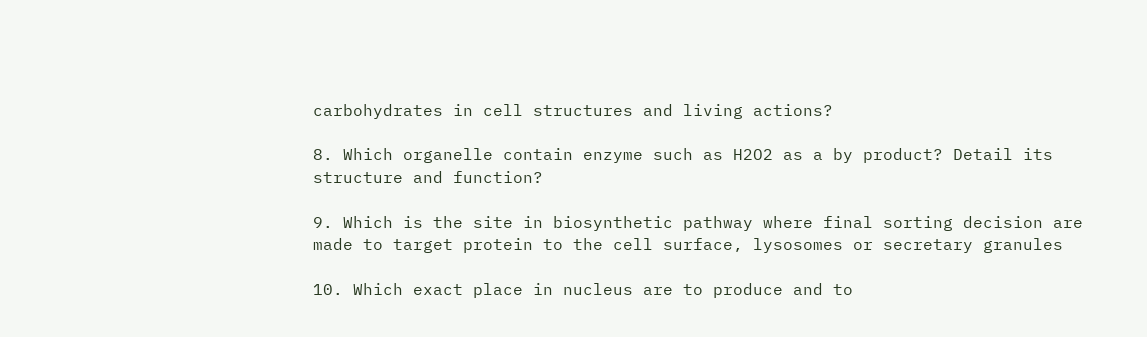carbohydrates in cell structures and living actions?

8. Which organelle contain enzyme such as H2O2 as a by product? Detail its structure and function?

9. Which is the site in biosynthetic pathway where final sorting decision are made to target protein to the cell surface, lysosomes or secretary granules

10. Which exact place in nucleus are to produce and to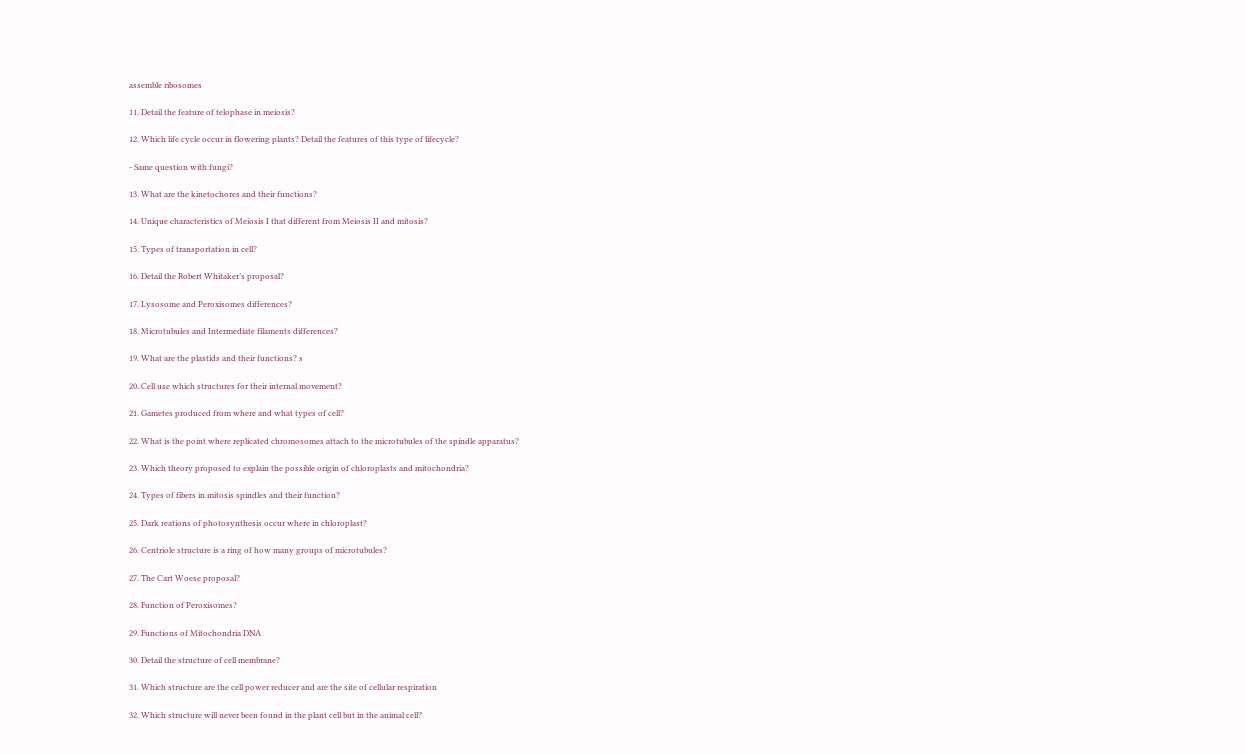assemble ribosomes

11. Detail the feature of telophase in meiosis?

12. Which life cycle occur in flowering plants? Detail the features of this type of lifecycle?

- Same question with fungi?

13. What are the kinetochores and their functions?

14. Unique characteristics of Meiosis I that different from Meiosis II and mitosis?

15. Types of transportation in cell?

16. Detail the Robert Whitaker’s proposal?

17. Lysosome and Peroxisomes differences?

18. Microtubules and Intermediate filaments differences?

19. What are the plastids and their functions? s

20. Cell use which structures for their internal movement?

21. Gametes produced from where and what types of cell?

22. What is the point where replicated chromosomes attach to the microtubules of the spindle apparatus?

23. Which theory proposed to explain the possible origin of chloroplasts and mitochondria?

24. Types of fibers in mitosis spindles and their function?

25. Dark reations of photosynthesis occur where in chloroplast?

26. Centriole structure is a ring of how many groups of microtubules?

27. The Cart Woese proposal?

28. Function of Peroxisomes?

29. Functions of Mitochondria DNA

30. Detail the structure of cell membrane?

31. Which structure are the cell power reducer and are the site of cellular respiration

32. Which structure will never been found in the plant cell but in the animal cell?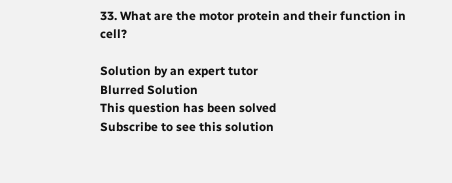33. What are the motor protein and their function in cell?

Solution by an expert tutor
Blurred Solution
This question has been solved
Subscribe to see this solution